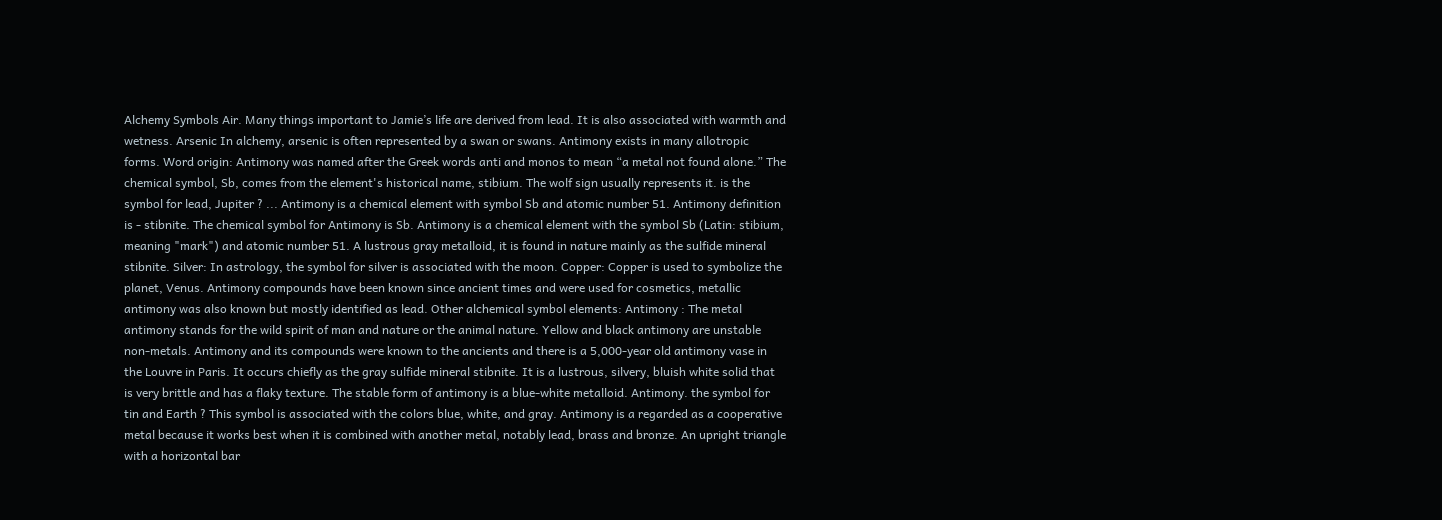Alchemy Symbols Air. Many things important to Jamie’s life are derived from lead. It is also associated with warmth and wetness. Arsenic In alchemy, arsenic is often represented by a swan or swans. Antimony exists in many allotropic forms. Word origin: Antimony was named after the Greek words anti and monos to mean “a metal not found alone.” The chemical symbol, Sb, comes from the element's historical name, stibium. The wolf sign usually represents it. is the symbol for lead, Jupiter ? ... Antimony is a chemical element with symbol Sb and atomic number 51. Antimony definition is - stibnite. The chemical symbol for Antimony is Sb. Antimony is a chemical element with the symbol Sb (Latin: stibium, meaning "mark") and atomic number 51. A lustrous gray metalloid, it is found in nature mainly as the sulfide mineral stibnite. Silver: In astrology, the symbol for silver is associated with the moon. Copper: Copper is used to symbolize the planet, Venus. Antimony compounds have been known since ancient times and were used for cosmetics, metallic antimony was also known but mostly identified as lead. Other alchemical symbol elements: Antimony : The metal antimony stands for the wild spirit of man and nature or the animal nature. Yellow and black antimony are unstable non-metals. Antimony and its compounds were known to the ancients and there is a 5,000-year old antimony vase in the Louvre in Paris. It occurs chiefly as the gray sulfide mineral stibnite. It is a lustrous, silvery, bluish white solid that is very brittle and has a flaky texture. The stable form of antimony is a blue-white metalloid. Antimony. the symbol for tin and Earth ? This symbol is associated with the colors blue, white, and gray. Antimony is a regarded as a cooperative metal because it works best when it is combined with another metal, notably lead, brass and bronze. An upright triangle with a horizontal bar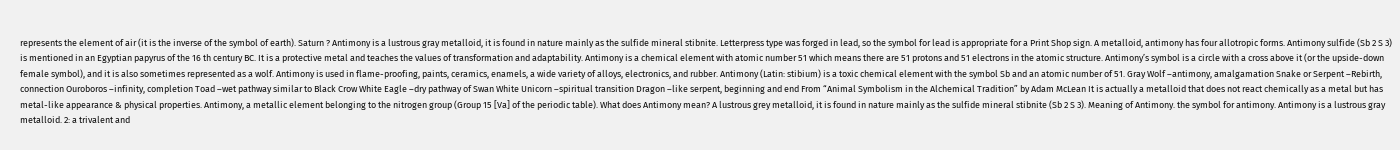represents the element of air (it is the inverse of the symbol of earth). Saturn ? Antimony is a lustrous gray metalloid, it is found in nature mainly as the sulfide mineral stibnite. Letterpress type was forged in lead, so the symbol for lead is appropriate for a Print Shop sign. A metalloid, antimony has four allotropic forms. Antimony sulfide (Sb 2 S 3) is mentioned in an Egyptian papyrus of the 16 th century BC. It is a protective metal and teaches the values of transformation and adaptability. Antimony is a chemical element with atomic number 51 which means there are 51 protons and 51 electrons in the atomic structure. Antimony’s symbol is a circle with a cross above it (or the upside-down female symbol), and it is also sometimes represented as a wolf. Antimony is used in flame-proofing, paints, ceramics, enamels, a wide variety of alloys, electronics, and rubber. Antimony (Latin: stibium) is a toxic chemical element with the symbol Sb and an atomic number of 51. Gray Wolf –antimony, amalgamation Snake or Serpent –Rebirth, connection Ouroboros –infinity, completion Toad –wet pathway similar to Black Crow White Eagle –dry pathway of Swan White Unicorn –spiritual transition Dragon –like serpent, beginning and end From “Animal Symbolism in the Alchemical Tradition” by Adam McLean It is actually a metalloid that does not react chemically as a metal but has metal-like appearance & physical properties. Antimony, a metallic element belonging to the nitrogen group (Group 15 [Va] of the periodic table). What does Antimony mean? A lustrous grey metalloid, it is found in nature mainly as the sulfide mineral stibnite (Sb 2 S 3). Meaning of Antimony. the symbol for antimony. Antimony is a lustrous gray metalloid. 2: a trivalent and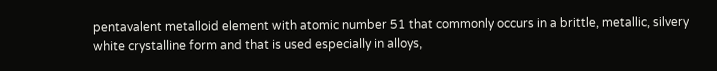pentavalent metalloid element with atomic number 51 that commonly occurs in a brittle, metallic, silvery white crystalline form and that is used especially in alloys,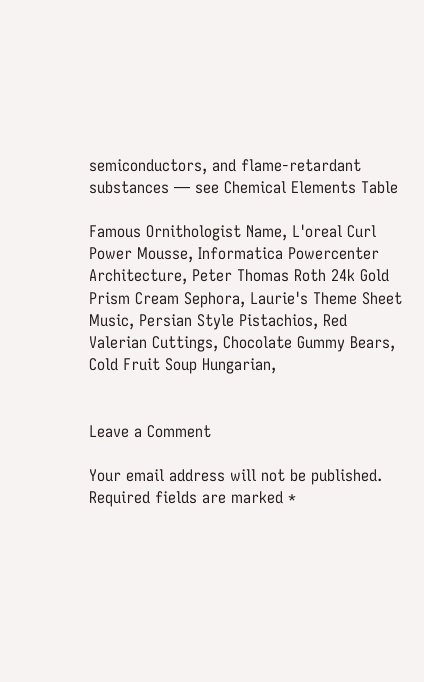semiconductors, and flame-retardant substances — see Chemical Elements Table

Famous Ornithologist Name, L'oreal Curl Power Mousse, Informatica Powercenter Architecture, Peter Thomas Roth 24k Gold Prism Cream Sephora, Laurie's Theme Sheet Music, Persian Style Pistachios, Red Valerian Cuttings, Chocolate Gummy Bears, Cold Fruit Soup Hungarian,


Leave a Comment

Your email address will not be published. Required fields are marked *